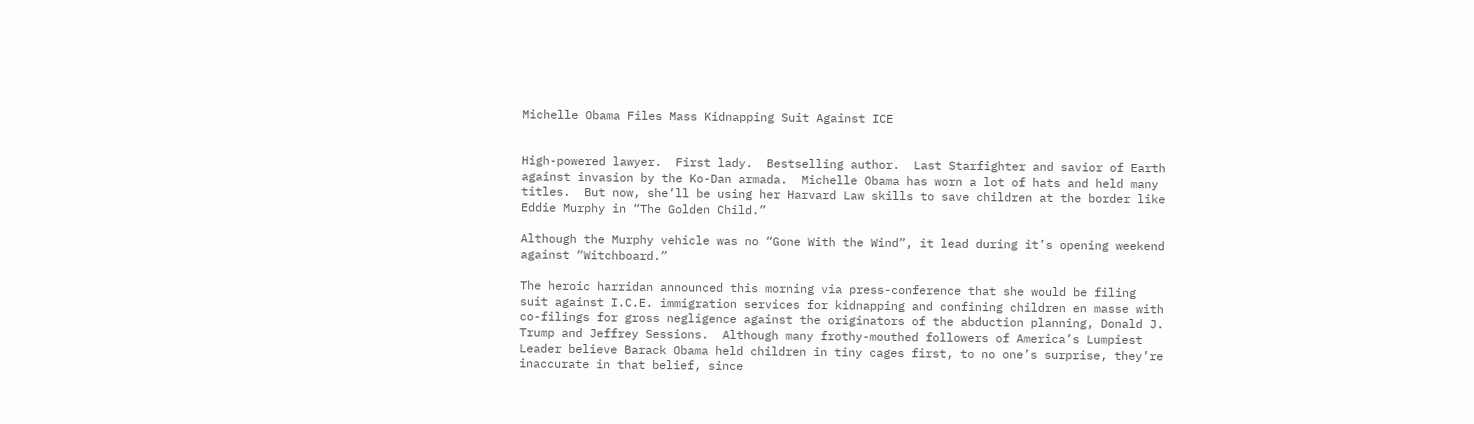Michelle Obama Files Mass Kidnapping Suit Against ICE


High-powered lawyer.  First lady.  Bestselling author.  Last Starfighter and savior of Earth against invasion by the Ko-Dan armada.  Michelle Obama has worn a lot of hats and held many titles.  But now, she’ll be using her Harvard Law skills to save children at the border like Eddie Murphy in “The Golden Child.”

Although the Murphy vehicle was no “Gone With the Wind”, it lead during it’s opening weekend against “Witchboard.”

The heroic harridan announced this morning via press-conference that she would be filing suit against I.C.E. immigration services for kidnapping and confining children en masse with co-filings for gross negligence against the originators of the abduction planning, Donald J. Trump and Jeffrey Sessions.  Although many frothy-mouthed followers of America’s Lumpiest Leader believe Barack Obama held children in tiny cages first, to no one’s surprise, they’re inaccurate in that belief, since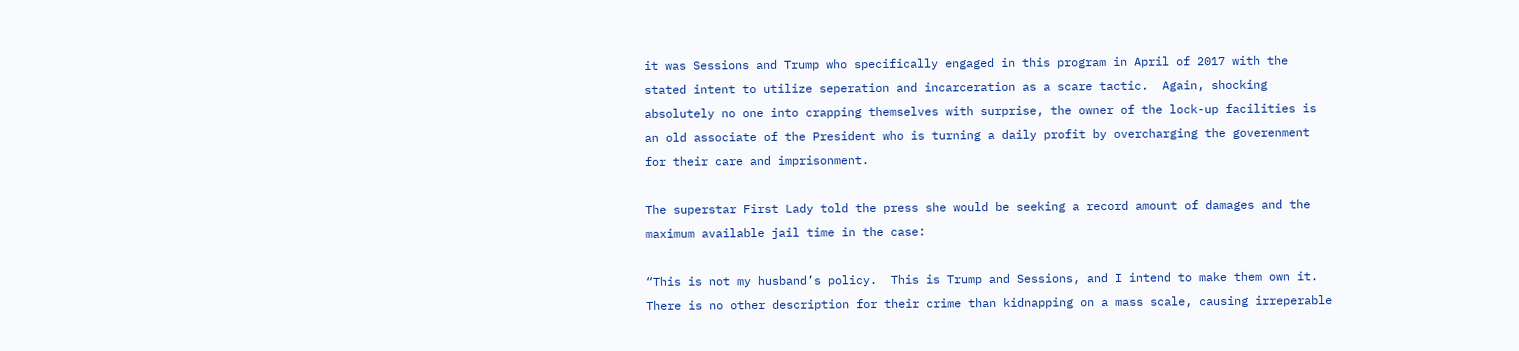it was Sessions and Trump who specifically engaged in this program in April of 2017 with the stated intent to utilize seperation and incarceration as a scare tactic.  Again, shocking absolutely no one into crapping themselves with surprise, the owner of the lock-up facilities is an old associate of the President who is turning a daily profit by overcharging the goverenment for their care and imprisonment.

The superstar First Lady told the press she would be seeking a record amount of damages and the maximum available jail time in the case:

“This is not my husband’s policy.  This is Trump and Sessions, and I intend to make them own it.  There is no other description for their crime than kidnapping on a mass scale, causing irreperable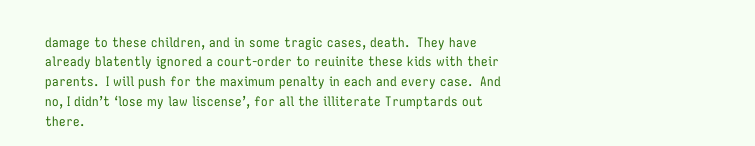damage to these children, and in some tragic cases, death.  They have already blatently ignored a court-order to reuinite these kids with their parents.  I will push for the maximum penalty in each and every case.  And no, I didn’t ‘lose my law liscense’, for all the illiterate Trumptards out there.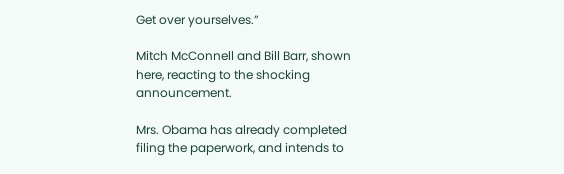Get over yourselves.”

Mitch McConnell and Bill Barr, shown here, reacting to the shocking announcement.

Mrs. Obama has already completed filing the paperwork, and intends to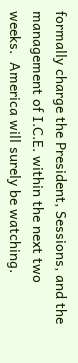formally charge the President, Sessions, and the management of I.C.E. within the next two weeks.  America will surely be watching.